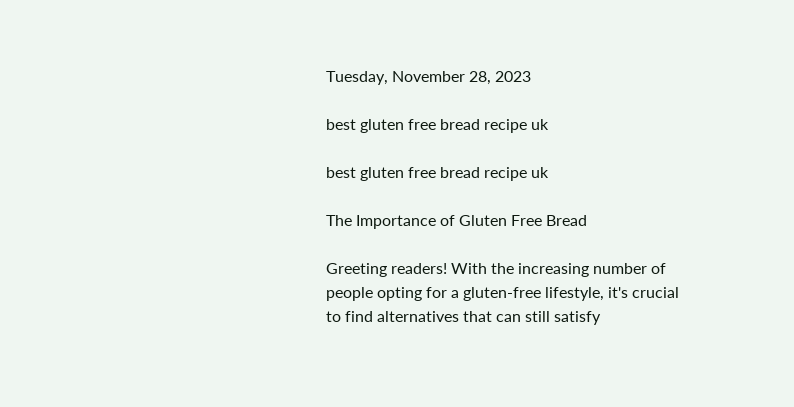Tuesday, November 28, 2023

best gluten free bread recipe uk

best gluten free bread recipe uk

The Importance of Gluten Free Bread

Greeting readers! With the increasing number of people opting for a gluten-free lifestyle, it's crucial to find alternatives that can still satisfy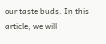our taste buds. In this article, we will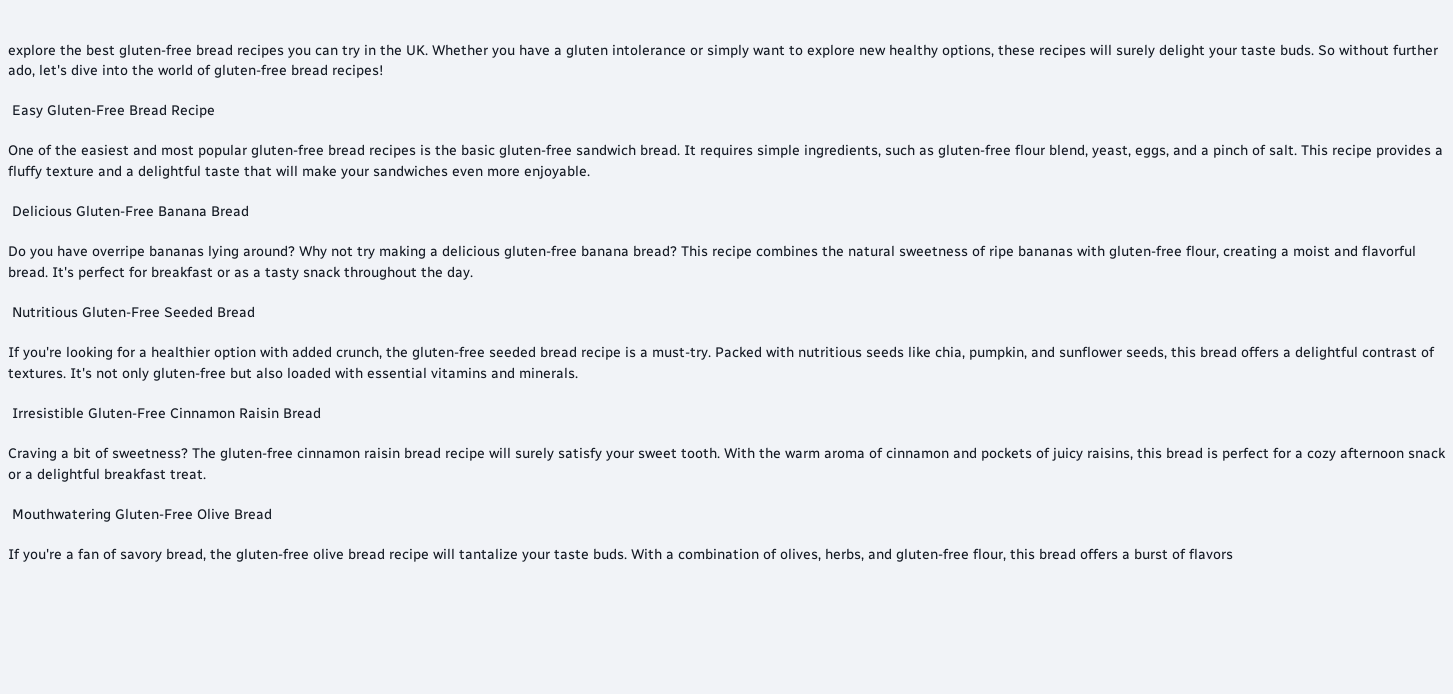explore the best gluten-free bread recipes you can try in the UK. Whether you have a gluten intolerance or simply want to explore new healthy options, these recipes will surely delight your taste buds. So without further ado, let's dive into the world of gluten-free bread recipes!

 Easy Gluten-Free Bread Recipe

One of the easiest and most popular gluten-free bread recipes is the basic gluten-free sandwich bread. It requires simple ingredients, such as gluten-free flour blend, yeast, eggs, and a pinch of salt. This recipe provides a fluffy texture and a delightful taste that will make your sandwiches even more enjoyable.

 Delicious Gluten-Free Banana Bread

Do you have overripe bananas lying around? Why not try making a delicious gluten-free banana bread? This recipe combines the natural sweetness of ripe bananas with gluten-free flour, creating a moist and flavorful bread. It's perfect for breakfast or as a tasty snack throughout the day.

 Nutritious Gluten-Free Seeded Bread

If you're looking for a healthier option with added crunch, the gluten-free seeded bread recipe is a must-try. Packed with nutritious seeds like chia, pumpkin, and sunflower seeds, this bread offers a delightful contrast of textures. It's not only gluten-free but also loaded with essential vitamins and minerals.

 Irresistible Gluten-Free Cinnamon Raisin Bread

Craving a bit of sweetness? The gluten-free cinnamon raisin bread recipe will surely satisfy your sweet tooth. With the warm aroma of cinnamon and pockets of juicy raisins, this bread is perfect for a cozy afternoon snack or a delightful breakfast treat.

 Mouthwatering Gluten-Free Olive Bread

If you're a fan of savory bread, the gluten-free olive bread recipe will tantalize your taste buds. With a combination of olives, herbs, and gluten-free flour, this bread offers a burst of flavors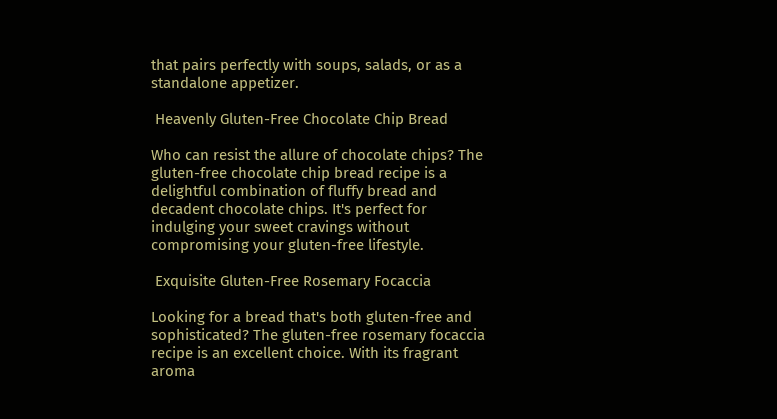that pairs perfectly with soups, salads, or as a standalone appetizer.

 Heavenly Gluten-Free Chocolate Chip Bread

Who can resist the allure of chocolate chips? The gluten-free chocolate chip bread recipe is a delightful combination of fluffy bread and decadent chocolate chips. It's perfect for indulging your sweet cravings without compromising your gluten-free lifestyle.

 Exquisite Gluten-Free Rosemary Focaccia

Looking for a bread that's both gluten-free and sophisticated? The gluten-free rosemary focaccia recipe is an excellent choice. With its fragrant aroma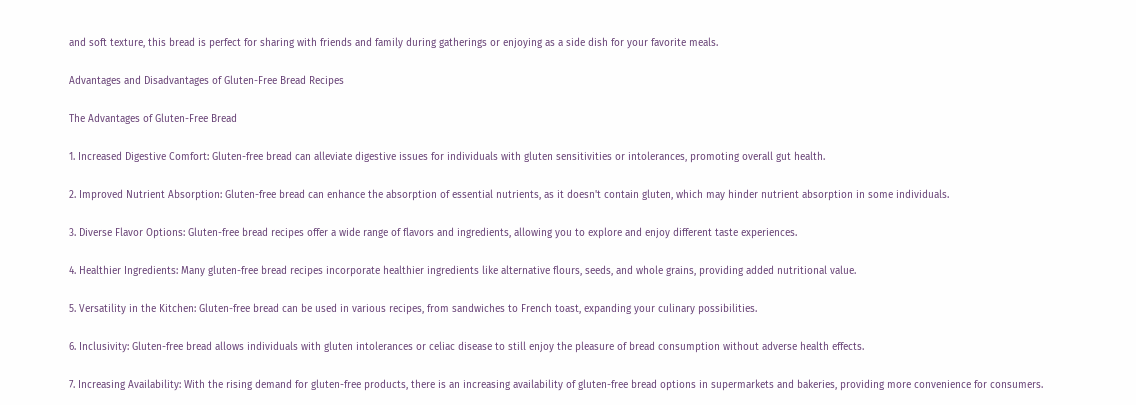and soft texture, this bread is perfect for sharing with friends and family during gatherings or enjoying as a side dish for your favorite meals.

Advantages and Disadvantages of Gluten-Free Bread Recipes

The Advantages of Gluten-Free Bread

1. Increased Digestive Comfort: Gluten-free bread can alleviate digestive issues for individuals with gluten sensitivities or intolerances, promoting overall gut health.

2. Improved Nutrient Absorption: Gluten-free bread can enhance the absorption of essential nutrients, as it doesn't contain gluten, which may hinder nutrient absorption in some individuals.

3. Diverse Flavor Options: Gluten-free bread recipes offer a wide range of flavors and ingredients, allowing you to explore and enjoy different taste experiences.

4. Healthier Ingredients: Many gluten-free bread recipes incorporate healthier ingredients like alternative flours, seeds, and whole grains, providing added nutritional value.

5. Versatility in the Kitchen: Gluten-free bread can be used in various recipes, from sandwiches to French toast, expanding your culinary possibilities.

6. Inclusivity: Gluten-free bread allows individuals with gluten intolerances or celiac disease to still enjoy the pleasure of bread consumption without adverse health effects.

7. Increasing Availability: With the rising demand for gluten-free products, there is an increasing availability of gluten-free bread options in supermarkets and bakeries, providing more convenience for consumers.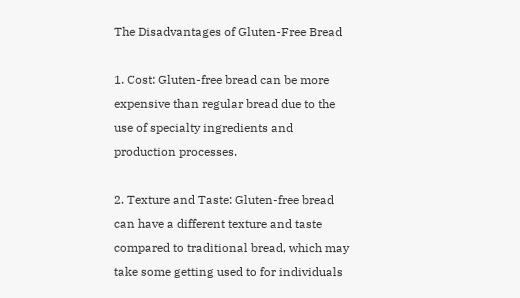The Disadvantages of Gluten-Free Bread

1. Cost: Gluten-free bread can be more expensive than regular bread due to the use of specialty ingredients and production processes.

2. Texture and Taste: Gluten-free bread can have a different texture and taste compared to traditional bread, which may take some getting used to for individuals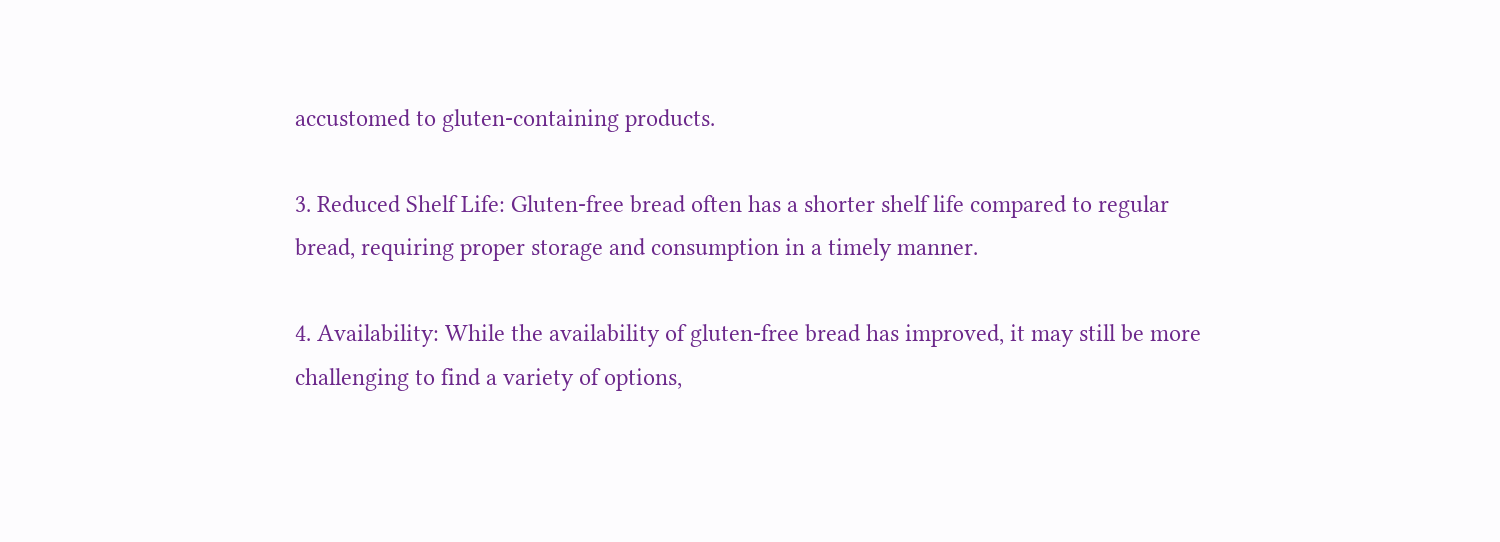accustomed to gluten-containing products.

3. Reduced Shelf Life: Gluten-free bread often has a shorter shelf life compared to regular bread, requiring proper storage and consumption in a timely manner.

4. Availability: While the availability of gluten-free bread has improved, it may still be more challenging to find a variety of options,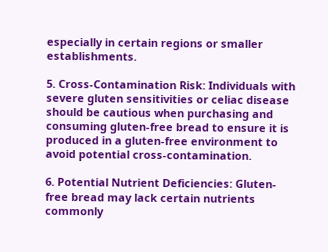especially in certain regions or smaller establishments.

5. Cross-Contamination Risk: Individuals with severe gluten sensitivities or celiac disease should be cautious when purchasing and consuming gluten-free bread to ensure it is produced in a gluten-free environment to avoid potential cross-contamination.

6. Potential Nutrient Deficiencies: Gluten-free bread may lack certain nutrients commonly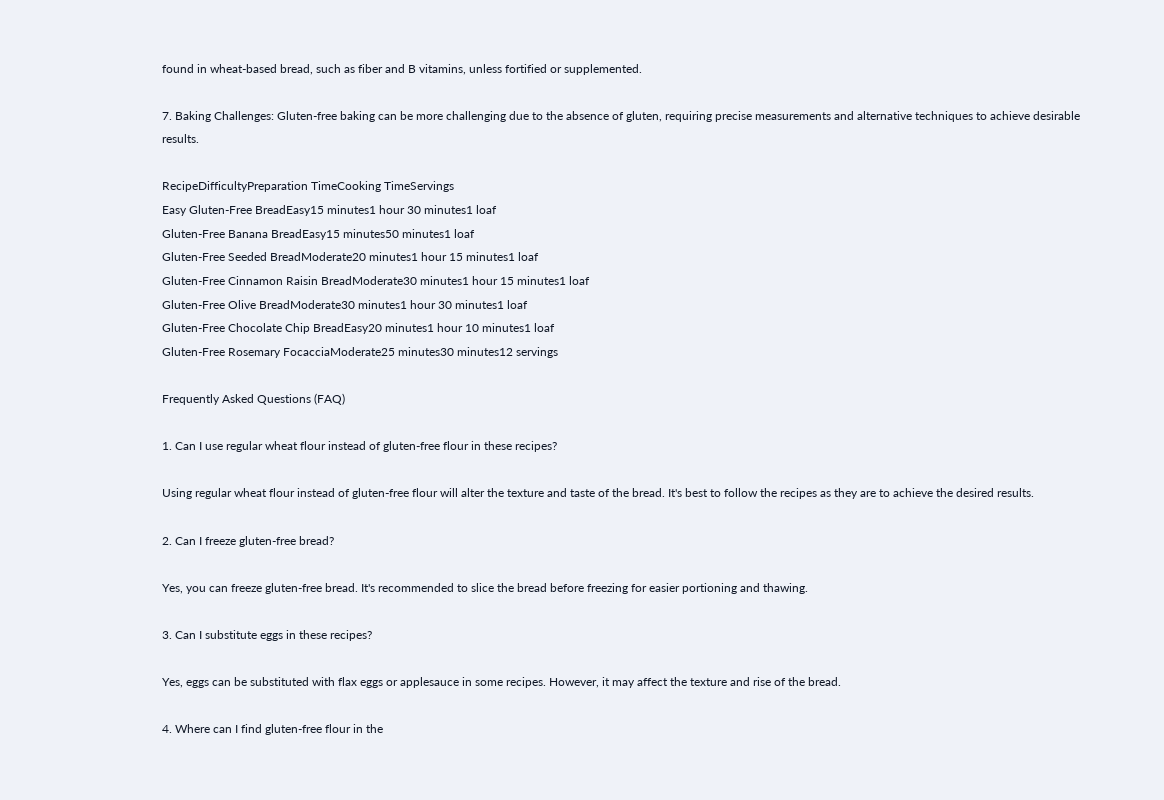found in wheat-based bread, such as fiber and B vitamins, unless fortified or supplemented.

7. Baking Challenges: Gluten-free baking can be more challenging due to the absence of gluten, requiring precise measurements and alternative techniques to achieve desirable results.

RecipeDifficultyPreparation TimeCooking TimeServings
Easy Gluten-Free BreadEasy15 minutes1 hour 30 minutes1 loaf
Gluten-Free Banana BreadEasy15 minutes50 minutes1 loaf
Gluten-Free Seeded BreadModerate20 minutes1 hour 15 minutes1 loaf
Gluten-Free Cinnamon Raisin BreadModerate30 minutes1 hour 15 minutes1 loaf
Gluten-Free Olive BreadModerate30 minutes1 hour 30 minutes1 loaf
Gluten-Free Chocolate Chip BreadEasy20 minutes1 hour 10 minutes1 loaf
Gluten-Free Rosemary FocacciaModerate25 minutes30 minutes12 servings

Frequently Asked Questions (FAQ)

1. Can I use regular wheat flour instead of gluten-free flour in these recipes?

Using regular wheat flour instead of gluten-free flour will alter the texture and taste of the bread. It's best to follow the recipes as they are to achieve the desired results.

2. Can I freeze gluten-free bread?

Yes, you can freeze gluten-free bread. It's recommended to slice the bread before freezing for easier portioning and thawing.

3. Can I substitute eggs in these recipes?

Yes, eggs can be substituted with flax eggs or applesauce in some recipes. However, it may affect the texture and rise of the bread.

4. Where can I find gluten-free flour in the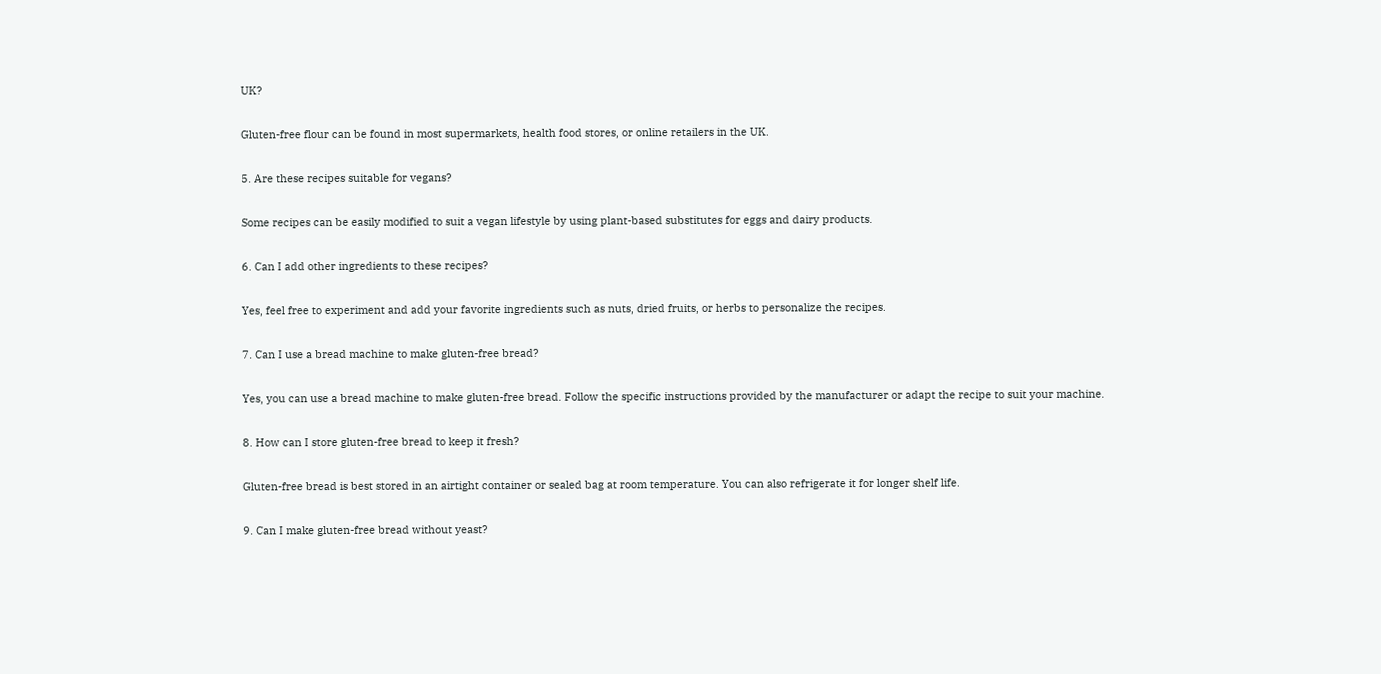UK?

Gluten-free flour can be found in most supermarkets, health food stores, or online retailers in the UK.

5. Are these recipes suitable for vegans?

Some recipes can be easily modified to suit a vegan lifestyle by using plant-based substitutes for eggs and dairy products.

6. Can I add other ingredients to these recipes?

Yes, feel free to experiment and add your favorite ingredients such as nuts, dried fruits, or herbs to personalize the recipes.

7. Can I use a bread machine to make gluten-free bread?

Yes, you can use a bread machine to make gluten-free bread. Follow the specific instructions provided by the manufacturer or adapt the recipe to suit your machine.

8. How can I store gluten-free bread to keep it fresh?

Gluten-free bread is best stored in an airtight container or sealed bag at room temperature. You can also refrigerate it for longer shelf life.

9. Can I make gluten-free bread without yeast?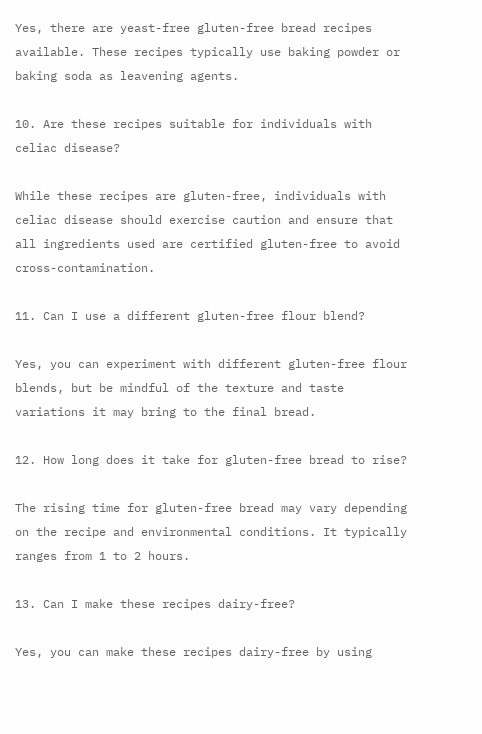Yes, there are yeast-free gluten-free bread recipes available. These recipes typically use baking powder or baking soda as leavening agents.

10. Are these recipes suitable for individuals with celiac disease?

While these recipes are gluten-free, individuals with celiac disease should exercise caution and ensure that all ingredients used are certified gluten-free to avoid cross-contamination.

11. Can I use a different gluten-free flour blend?

Yes, you can experiment with different gluten-free flour blends, but be mindful of the texture and taste variations it may bring to the final bread.

12. How long does it take for gluten-free bread to rise?

The rising time for gluten-free bread may vary depending on the recipe and environmental conditions. It typically ranges from 1 to 2 hours.

13. Can I make these recipes dairy-free?

Yes, you can make these recipes dairy-free by using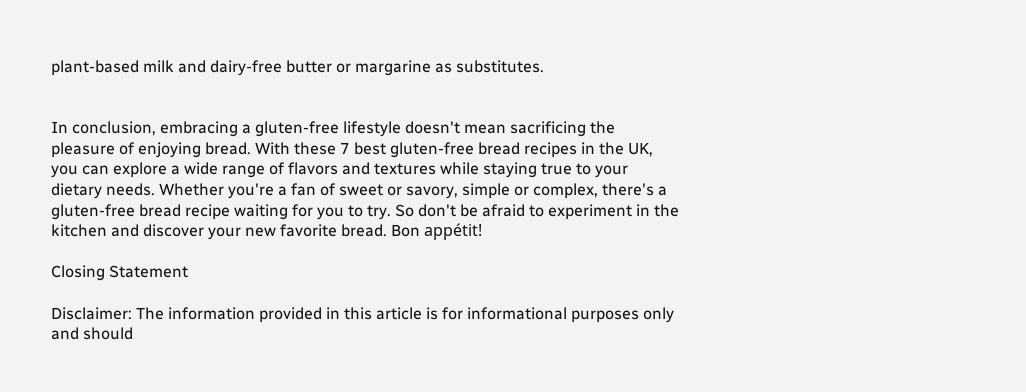plant-based milk and dairy-free butter or margarine as substitutes.


In conclusion, embracing a gluten-free lifestyle doesn't mean sacrificing the pleasure of enjoying bread. With these 7 best gluten-free bread recipes in the UK, you can explore a wide range of flavors and textures while staying true to your dietary needs. Whether you're a fan of sweet or savory, simple or complex, there's a gluten-free bread recipe waiting for you to try. So don't be afraid to experiment in the kitchen and discover your new favorite bread. Bon appétit!

Closing Statement

Disclaimer: The information provided in this article is for informational purposes only and should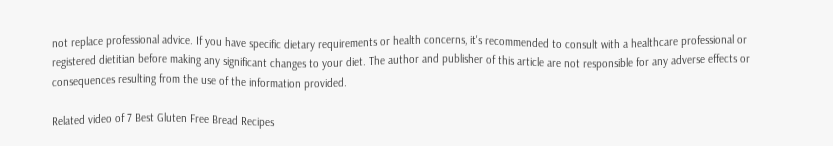not replace professional advice. If you have specific dietary requirements or health concerns, it's recommended to consult with a healthcare professional or registered dietitian before making any significant changes to your diet. The author and publisher of this article are not responsible for any adverse effects or consequences resulting from the use of the information provided.

Related video of 7 Best Gluten Free Bread Recipes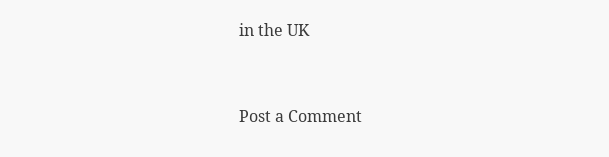in the UK


Post a Comment